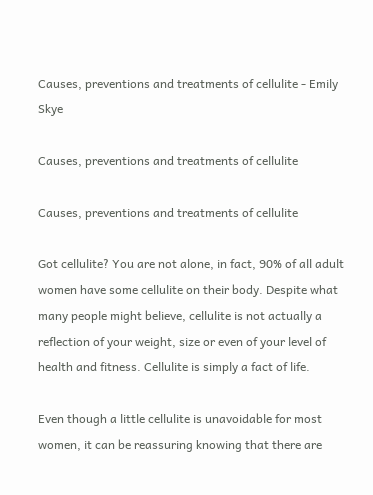Causes, preventions and treatments of cellulite - Emily Skye

Causes, preventions and treatments of cellulite

Causes, preventions and treatments of cellulite

Got cellulite? You are not alone, in fact, 90% of all adult women have some cellulite on their body. Despite what many people might believe, cellulite is not actually a reflection of your weight, size or even of your level of health and fitness. Cellulite is simply a fact of life.

Even though a little cellulite is unavoidable for most women, it can be reassuring knowing that there are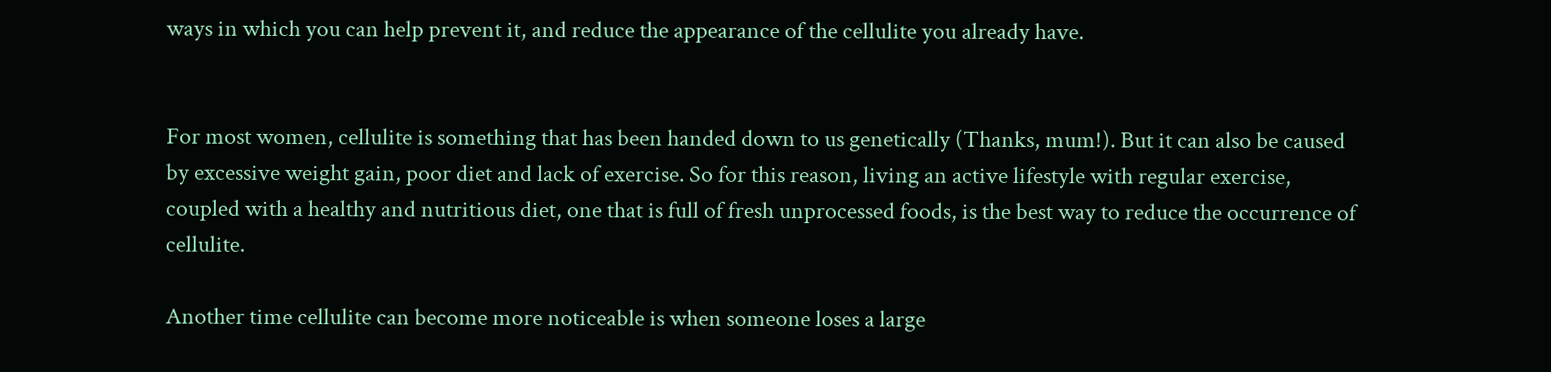ways in which you can help prevent it, and reduce the appearance of the cellulite you already have.


For most women, cellulite is something that has been handed down to us genetically (Thanks, mum!). But it can also be caused by excessive weight gain, poor diet and lack of exercise. So for this reason, living an active lifestyle with regular exercise, coupled with a healthy and nutritious diet, one that is full of fresh unprocessed foods, is the best way to reduce the occurrence of cellulite.

Another time cellulite can become more noticeable is when someone loses a large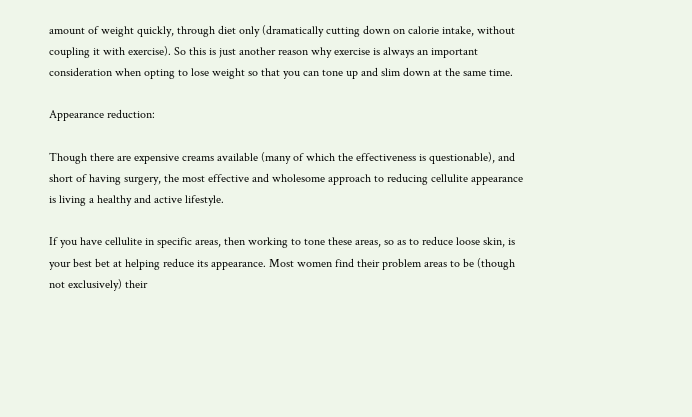amount of weight quickly, through diet only (dramatically cutting down on calorie intake, without coupling it with exercise). So this is just another reason why exercise is always an important consideration when opting to lose weight so that you can tone up and slim down at the same time.

Appearance reduction:

Though there are expensive creams available (many of which the effectiveness is questionable), and short of having surgery, the most effective and wholesome approach to reducing cellulite appearance is living a healthy and active lifestyle.

If you have cellulite in specific areas, then working to tone these areas, so as to reduce loose skin, is your best bet at helping reduce its appearance. Most women find their problem areas to be (though not exclusively) their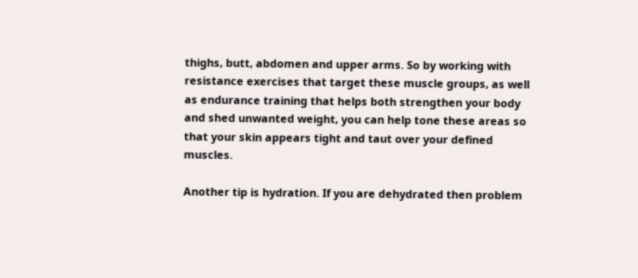thighs, butt, abdomen and upper arms. So by working with resistance exercises that target these muscle groups, as well as endurance training that helps both strengthen your body and shed unwanted weight, you can help tone these areas so that your skin appears tight and taut over your defined muscles.

Another tip is hydration. If you are dehydrated then problem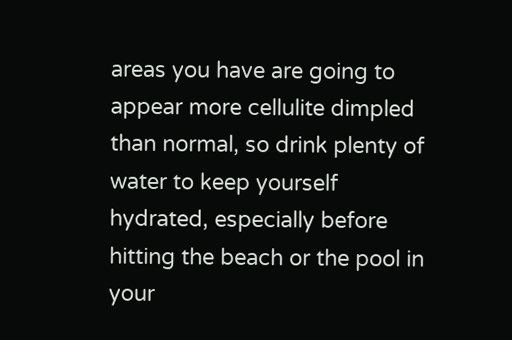areas you have are going to appear more cellulite dimpled than normal, so drink plenty of water to keep yourself hydrated, especially before hitting the beach or the pool in your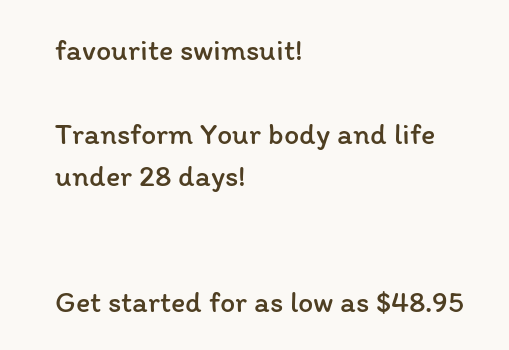favourite swimsuit!

Transform Your body and life under 28 days!


Get started for as low as $48.95